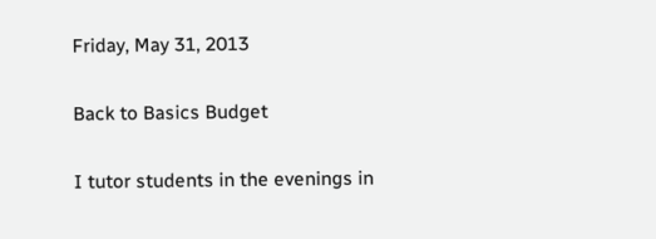Friday, May 31, 2013

Back to Basics Budget

I tutor students in the evenings in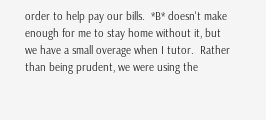order to help pay our bills.  *B* doesn't make enough for me to stay home without it, but we have a small overage when I tutor.  Rather than being prudent, we were using the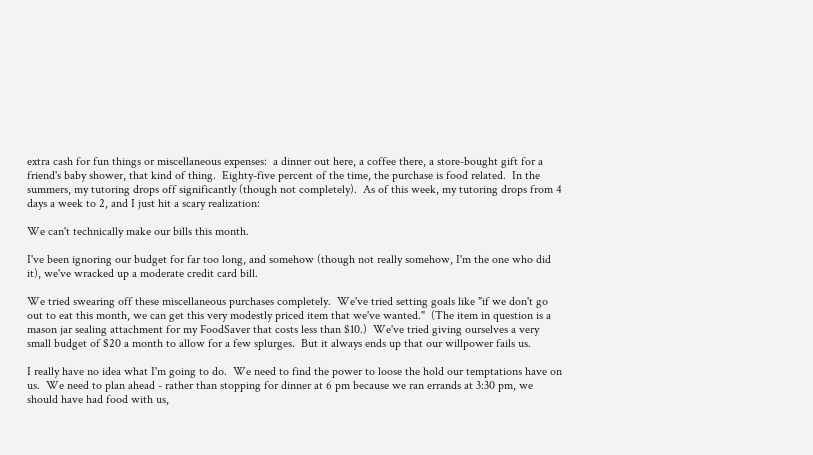extra cash for fun things or miscellaneous expenses:  a dinner out here, a coffee there, a store-bought gift for a friend's baby shower, that kind of thing.  Eighty-five percent of the time, the purchase is food related.  In the summers, my tutoring drops off significantly (though not completely).  As of this week, my tutoring drops from 4 days a week to 2, and I just hit a scary realization:

We can't technically make our bills this month.

I've been ignoring our budget for far too long, and somehow (though not really somehow, I'm the one who did it), we've wracked up a moderate credit card bill.

We tried swearing off these miscellaneous purchases completely.  We've tried setting goals like "if we don't go out to eat this month, we can get this very modestly priced item that we've wanted."  (The item in question is a mason jar sealing attachment for my FoodSaver that costs less than $10.)  We've tried giving ourselves a very small budget of $20 a month to allow for a few splurges.  But it always ends up that our willpower fails us.

I really have no idea what I'm going to do.  We need to find the power to loose the hold our temptations have on us.  We need to plan ahead - rather than stopping for dinner at 6 pm because we ran errands at 3:30 pm, we should have had food with us,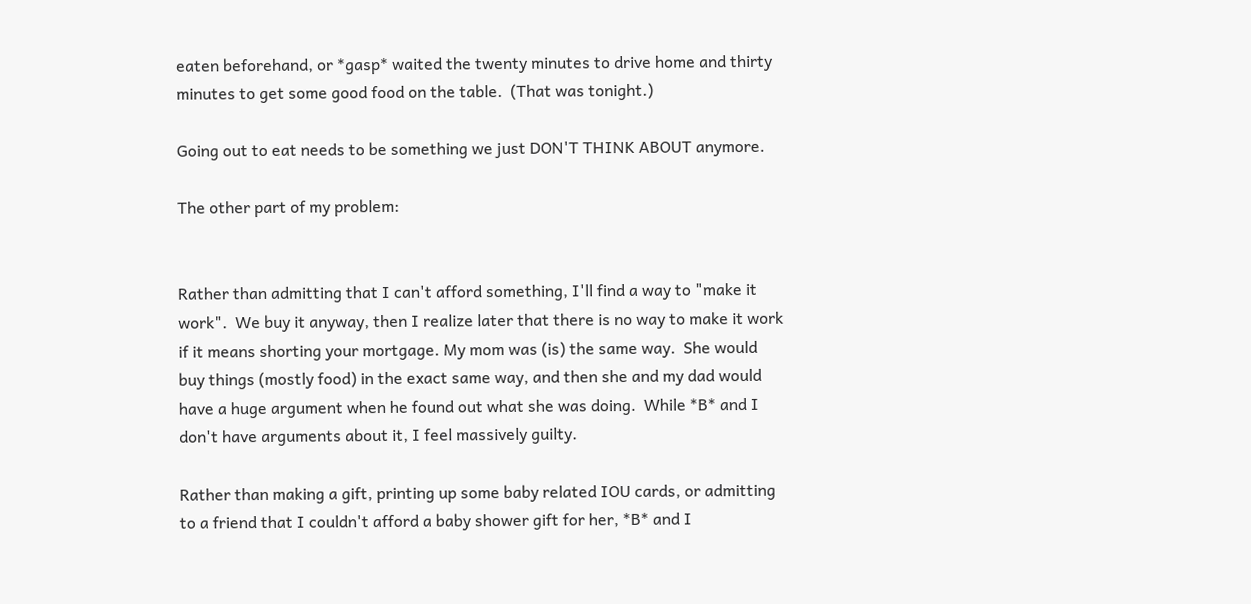eaten beforehand, or *gasp* waited the twenty minutes to drive home and thirty minutes to get some good food on the table.  (That was tonight.)

Going out to eat needs to be something we just DON'T THINK ABOUT anymore.

The other part of my problem:


Rather than admitting that I can't afford something, I'll find a way to "make it work".  We buy it anyway, then I realize later that there is no way to make it work if it means shorting your mortgage. My mom was (is) the same way.  She would buy things (mostly food) in the exact same way, and then she and my dad would have a huge argument when he found out what she was doing.  While *B* and I don't have arguments about it, I feel massively guilty.

Rather than making a gift, printing up some baby related IOU cards, or admitting to a friend that I couldn't afford a baby shower gift for her, *B* and I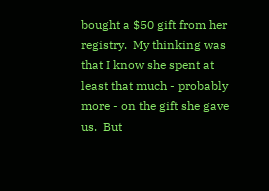bought a $50 gift from her registry.  My thinking was that I know she spent at least that much - probably more - on the gift she gave us.  But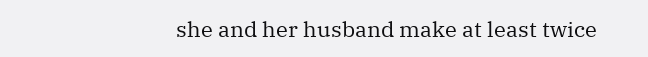she and her husband make at least twice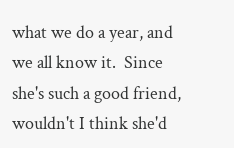what we do a year, and we all know it.  Since she's such a good friend, wouldn't I think she'd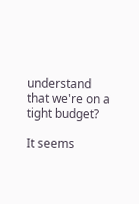understand that we're on a tight budget?

It seems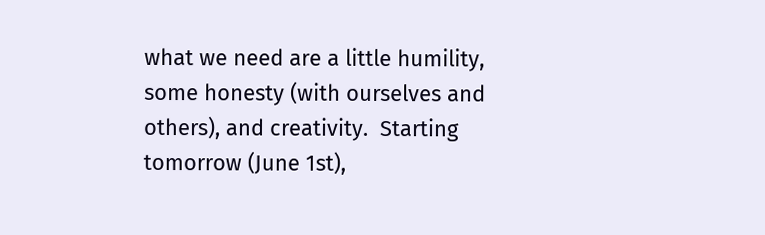what we need are a little humility, some honesty (with ourselves and others), and creativity.  Starting tomorrow (June 1st),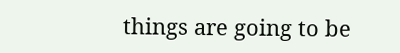things are going to be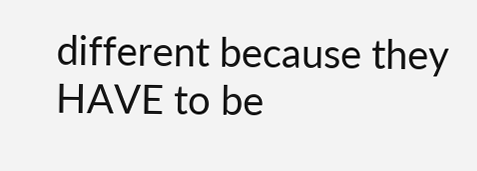different because they HAVE to be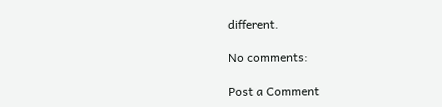different.

No comments:

Post a Comment